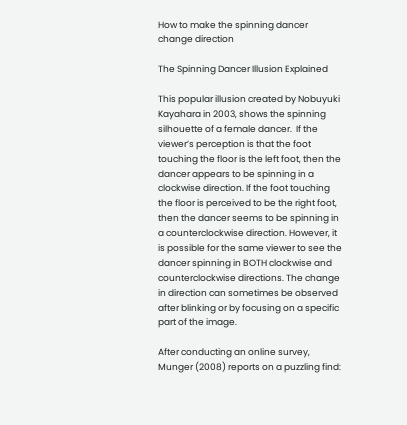How to make the spinning dancer change direction

The Spinning Dancer Illusion Explained

This popular illusion created by Nobuyuki Kayahara in 2003, shows the spinning silhouette of a female dancer.  If the viewer’s perception is that the foot touching the floor is the left foot, then the dancer appears to be spinning in a clockwise direction. If the foot touching the floor is perceived to be the right foot, then the dancer seems to be spinning in a counterclockwise direction. However, it is possible for the same viewer to see the dancer spinning in BOTH clockwise and counterclockwise directions. The change in direction can sometimes be observed after blinking or by focusing on a specific part of the image.

After conducting an online survey, Munger (2008) reports on a puzzling find: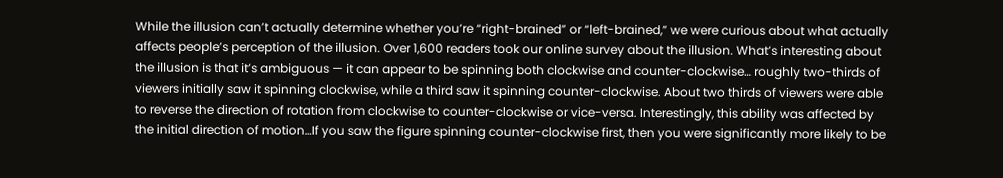While the illusion can’t actually determine whether you’re “right-brained” or “left-brained,” we were curious about what actually affects people’s perception of the illusion. Over 1,600 readers took our online survey about the illusion. What’s interesting about the illusion is that it’s ambiguous — it can appear to be spinning both clockwise and counter-clockwise… roughly two-thirds of viewers initially saw it spinning clockwise, while a third saw it spinning counter-clockwise. About two thirds of viewers were able to reverse the direction of rotation from clockwise to counter-clockwise or vice-versa. Interestingly, this ability was affected by the initial direction of motion…If you saw the figure spinning counter-clockwise first, then you were significantly more likely to be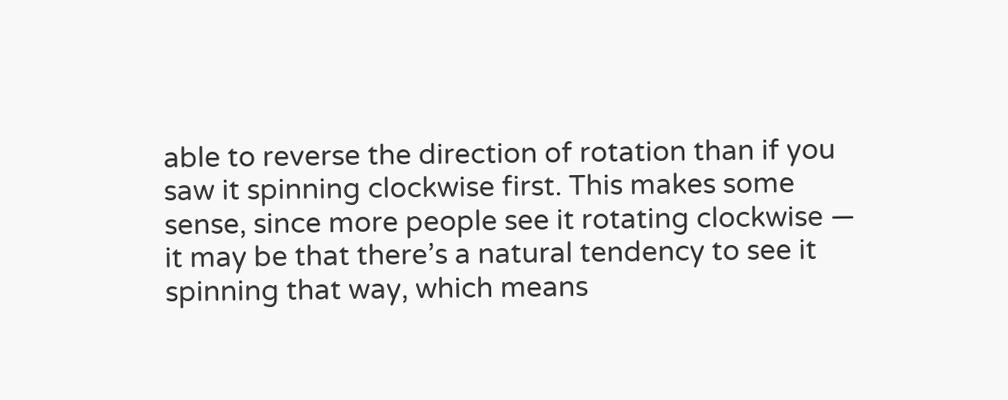able to reverse the direction of rotation than if you saw it spinning clockwise first. This makes some sense, since more people see it rotating clockwise — it may be that there’s a natural tendency to see it spinning that way, which means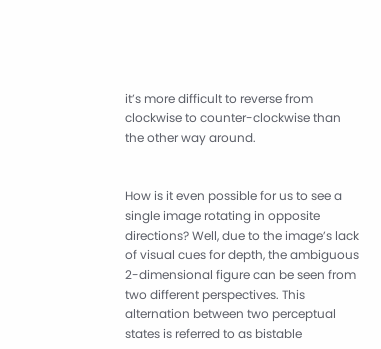it’s more difficult to reverse from clockwise to counter-clockwise than the other way around.


How is it even possible for us to see a single image rotating in opposite directions? Well, due to the image’s lack of visual cues for depth, the ambiguous 2-dimensional figure can be seen from two different perspectives. This alternation between two perceptual states is referred to as bistable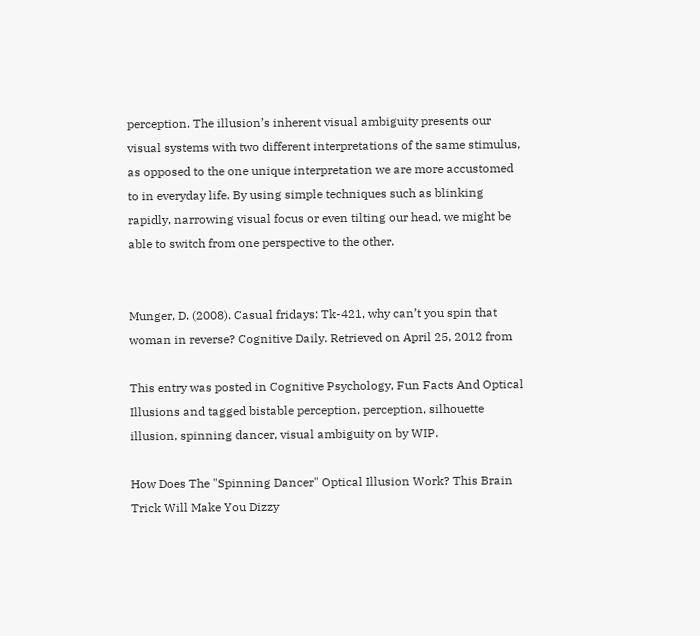perception. The illusion’s inherent visual ambiguity presents our visual systems with two different interpretations of the same stimulus, as opposed to the one unique interpretation we are more accustomed to in everyday life. By using simple techniques such as blinking rapidly, narrowing visual focus or even tilting our head, we might be able to switch from one perspective to the other.


Munger, D. (2008). Casual fridays: Tk-421, why can’t you spin that woman in reverse? Cognitive Daily. Retrieved on April 25, 2012 from

This entry was posted in Cognitive Psychology, Fun Facts And Optical Illusions and tagged bistable perception, perception, silhouette illusion, spinning dancer, visual ambiguity on by WIP.

How Does The "Spinning Dancer" Optical Illusion Work? This Brain Trick Will Make You Dizzy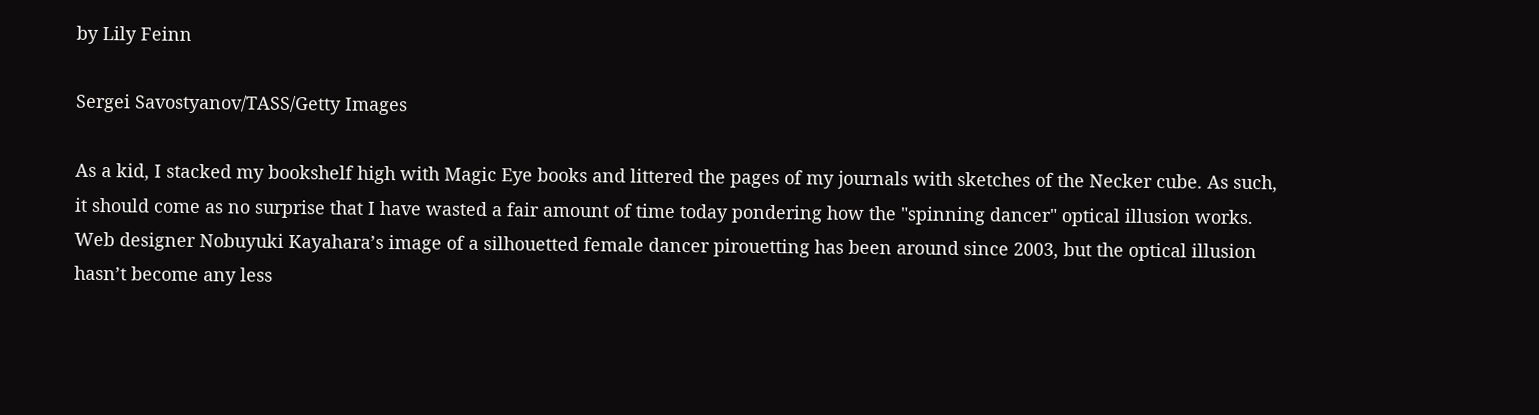by Lily Feinn

Sergei Savostyanov/TASS/Getty Images

As a kid, I stacked my bookshelf high with Magic Eye books and littered the pages of my journals with sketches of the Necker cube. As such, it should come as no surprise that I have wasted a fair amount of time today pondering how the "spinning dancer" optical illusion works. Web designer Nobuyuki Kayahara’s image of a silhouetted female dancer pirouetting has been around since 2003, but the optical illusion hasn’t become any less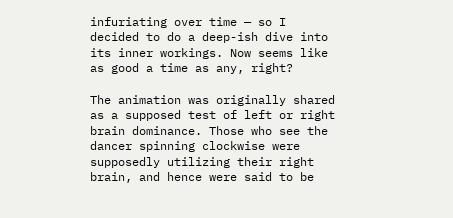infuriating over time — so I decided to do a deep-ish dive into its inner workings. Now seems like as good a time as any, right?

The animation was originally shared as a supposed test of left or right brain dominance. Those who see the dancer spinning clockwise were supposedly utilizing their right brain, and hence were said to be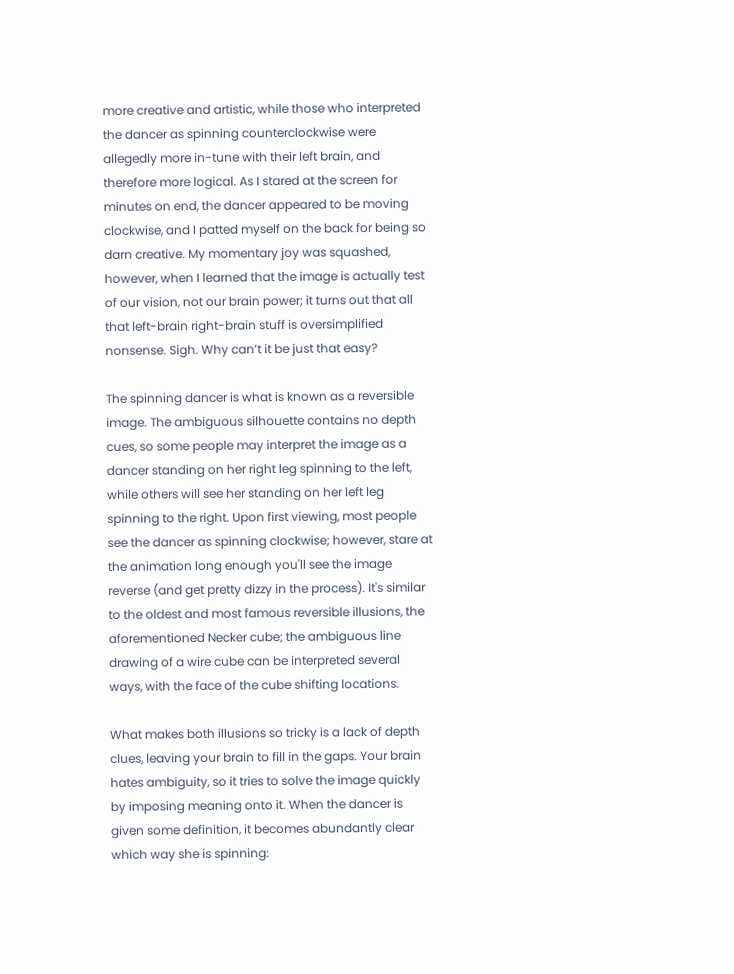more creative and artistic, while those who interpreted the dancer as spinning counterclockwise were allegedly more in-tune with their left brain, and therefore more logical. As I stared at the screen for minutes on end, the dancer appeared to be moving clockwise, and I patted myself on the back for being so darn creative. My momentary joy was squashed, however, when I learned that the image is actually test of our vision, not our brain power; it turns out that all that left-brain right-brain stuff is oversimplified nonsense. Sigh. Why can’t it be just that easy?

The spinning dancer is what is known as a reversible image. The ambiguous silhouette contains no depth cues, so some people may interpret the image as a dancer standing on her right leg spinning to the left, while others will see her standing on her left leg spinning to the right. Upon first viewing, most people see the dancer as spinning clockwise; however, stare at the animation long enough you'll see the image reverse (and get pretty dizzy in the process). It's similar to the oldest and most famous reversible illusions, the aforementioned Necker cube; the ambiguous line drawing of a wire cube can be interpreted several ways, with the face of the cube shifting locations.

What makes both illusions so tricky is a lack of depth clues, leaving your brain to fill in the gaps. Your brain hates ambiguity, so it tries to solve the image quickly by imposing meaning onto it. When the dancer is given some definition, it becomes abundantly clear which way she is spinning: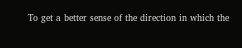To get a better sense of the direction in which the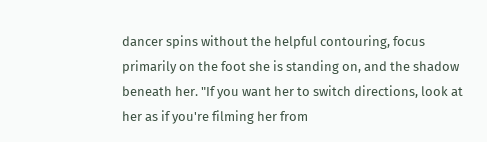dancer spins without the helpful contouring, focus primarily on the foot she is standing on, and the shadow beneath her. "If you want her to switch directions, look at her as if you're filming her from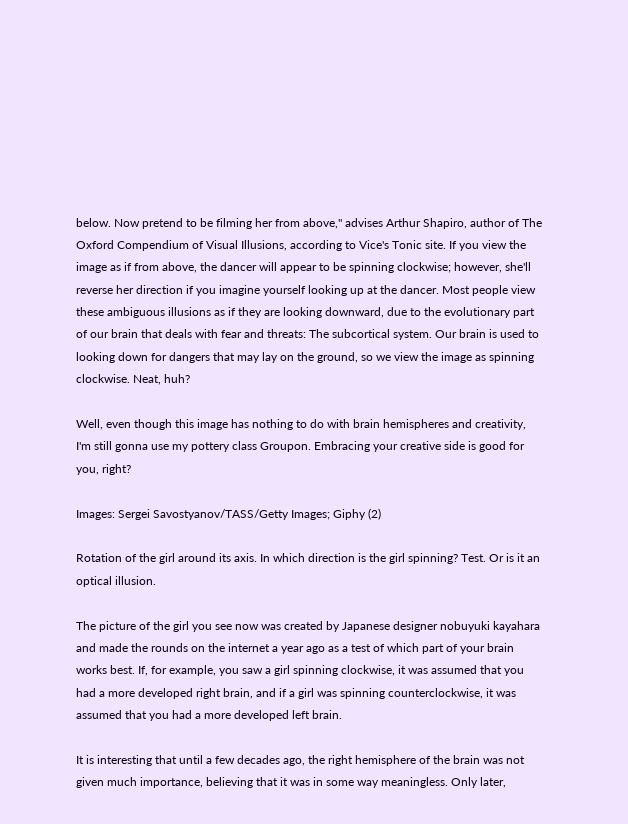below. Now pretend to be filming her from above," advises Arthur Shapiro, author of The Oxford Compendium of Visual Illusions, according to Vice's Tonic site. If you view the image as if from above, the dancer will appear to be spinning clockwise; however, she'll reverse her direction if you imagine yourself looking up at the dancer. Most people view these ambiguous illusions as if they are looking downward, due to the evolutionary part of our brain that deals with fear and threats: The subcortical system. Our brain is used to looking down for dangers that may lay on the ground, so we view the image as spinning clockwise. Neat, huh?

Well, even though this image has nothing to do with brain hemispheres and creativity, I'm still gonna use my pottery class Groupon. Embracing your creative side is good for you, right?

Images: Sergei Savostyanov/TASS/Getty Images; Giphy (2)

Rotation of the girl around its axis. In which direction is the girl spinning? Test. Or is it an optical illusion.

The picture of the girl you see now was created by Japanese designer nobuyuki kayahara and made the rounds on the internet a year ago as a test of which part of your brain works best. If, for example, you saw a girl spinning clockwise, it was assumed that you had a more developed right brain, and if a girl was spinning counterclockwise, it was assumed that you had a more developed left brain.

It is interesting that until a few decades ago, the right hemisphere of the brain was not given much importance, believing that it was in some way meaningless. Only later,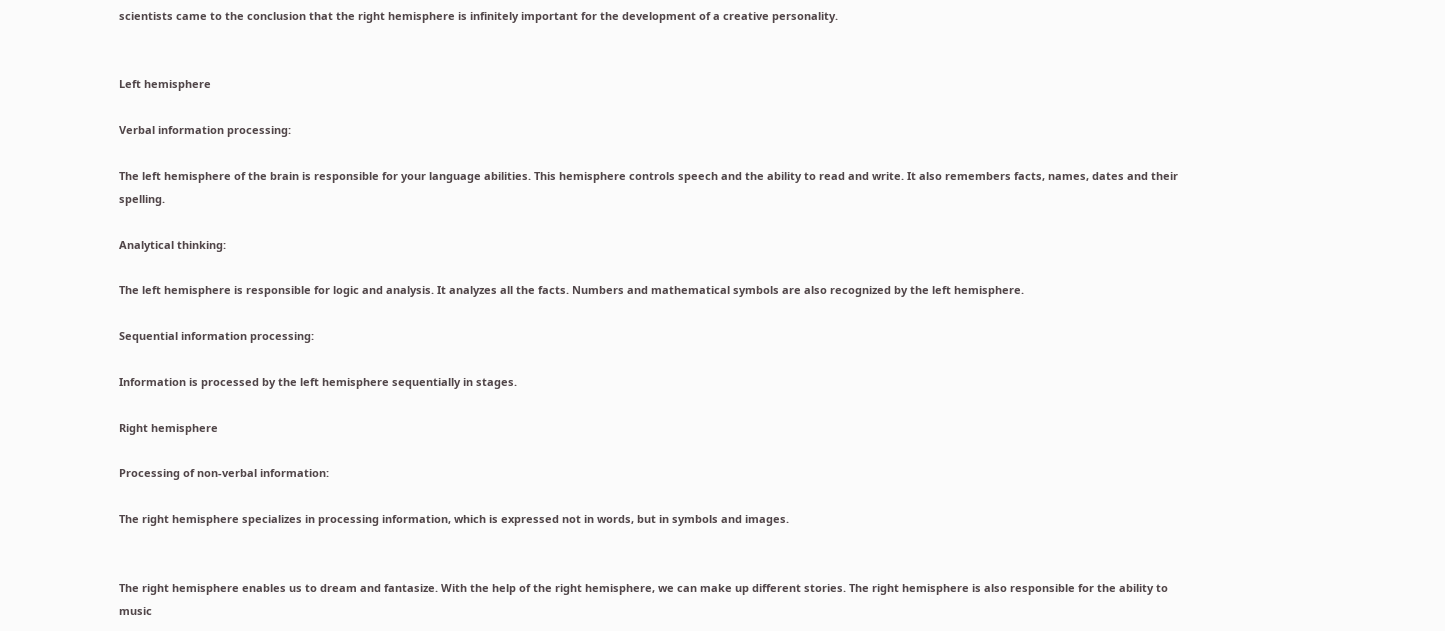scientists came to the conclusion that the right hemisphere is infinitely important for the development of a creative personality.


Left hemisphere

Verbal information processing:

The left hemisphere of the brain is responsible for your language abilities. This hemisphere controls speech and the ability to read and write. It also remembers facts, names, dates and their spelling.

Analytical thinking:

The left hemisphere is responsible for logic and analysis. It analyzes all the facts. Numbers and mathematical symbols are also recognized by the left hemisphere.

Sequential information processing:

Information is processed by the left hemisphere sequentially in stages.

Right hemisphere

Processing of non-verbal information:

The right hemisphere specializes in processing information, which is expressed not in words, but in symbols and images.


The right hemisphere enables us to dream and fantasize. With the help of the right hemisphere, we can make up different stories. The right hemisphere is also responsible for the ability to music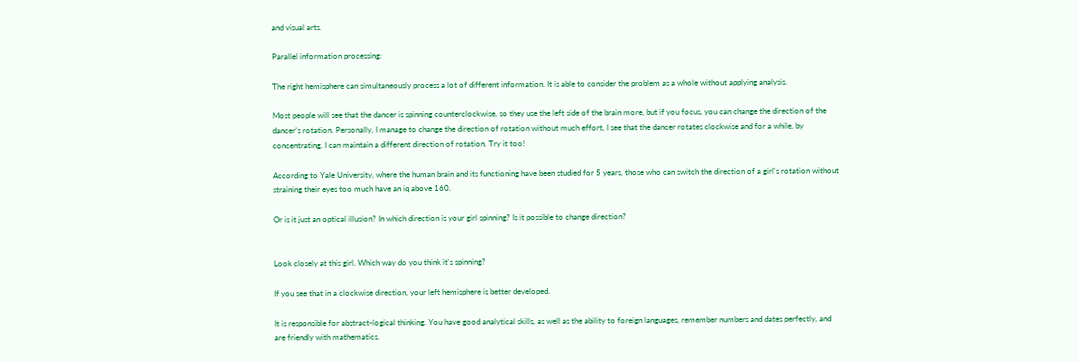and visual arts.

Parallel information processing:

The right hemisphere can simultaneously process a lot of different information. It is able to consider the problem as a whole without applying analysis.

Most people will see that the dancer is spinning counterclockwise, so they use the left side of the brain more, but if you focus, you can change the direction of the dancer's rotation. Personally, I manage to change the direction of rotation without much effort, I see that the dancer rotates clockwise and for a while, by concentrating, I can maintain a different direction of rotation. Try it too!

According to Yale University, where the human brain and its functioning have been studied for 5 years, those who can switch the direction of a girl's rotation without straining their eyes too much have an iq above 160.

Or is it just an optical illusion? In which direction is your girl spinning? Is it possible to change direction?


Look closely at this girl. Which way do you think it's spinning?

If you see that in a clockwise direction, your left hemisphere is better developed.

It is responsible for abstract-logical thinking. You have good analytical skills, as well as the ability to foreign languages, remember numbers and dates perfectly, and are friendly with mathematics.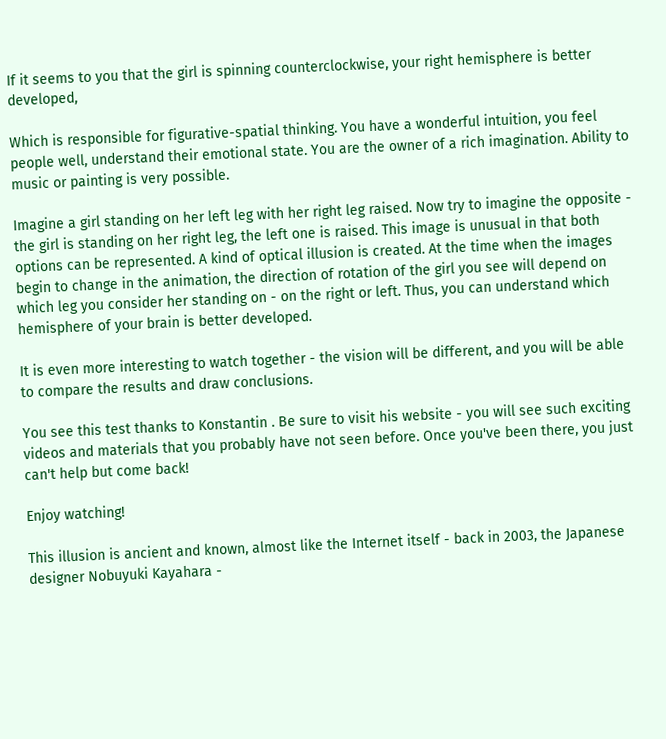If it seems to you that the girl is spinning counterclockwise, your right hemisphere is better developed,

Which is responsible for figurative-spatial thinking. You have a wonderful intuition, you feel people well, understand their emotional state. You are the owner of a rich imagination. Ability to music or painting is very possible.

Imagine a girl standing on her left leg with her right leg raised. Now try to imagine the opposite - the girl is standing on her right leg, the left one is raised. This image is unusual in that both options can be represented. A kind of optical illusion is created. At the time when the images begin to change in the animation, the direction of rotation of the girl you see will depend on which leg you consider her standing on - on the right or left. Thus, you can understand which hemisphere of your brain is better developed.

It is even more interesting to watch together - the vision will be different, and you will be able to compare the results and draw conclusions.

You see this test thanks to Konstantin . Be sure to visit his website - you will see such exciting videos and materials that you probably have not seen before. Once you've been there, you just can't help but come back!

Enjoy watching!

This illusion is ancient and known, almost like the Internet itself - back in 2003, the Japanese designer Nobuyuki Kayahara -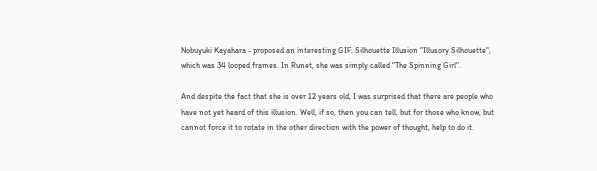Nobuyuki Kayahara - proposed an interesting GIF: Silhouette Illusion "Illusory Silhouette", which was 34 looped frames. In Runet, she was simply called "The Spinning Girl".

And despite the fact that she is over 12 years old, I was surprised that there are people who have not yet heard of this illusion. Well, if so, then you can tell, but for those who know, but cannot force it to rotate in the other direction with the power of thought, help to do it.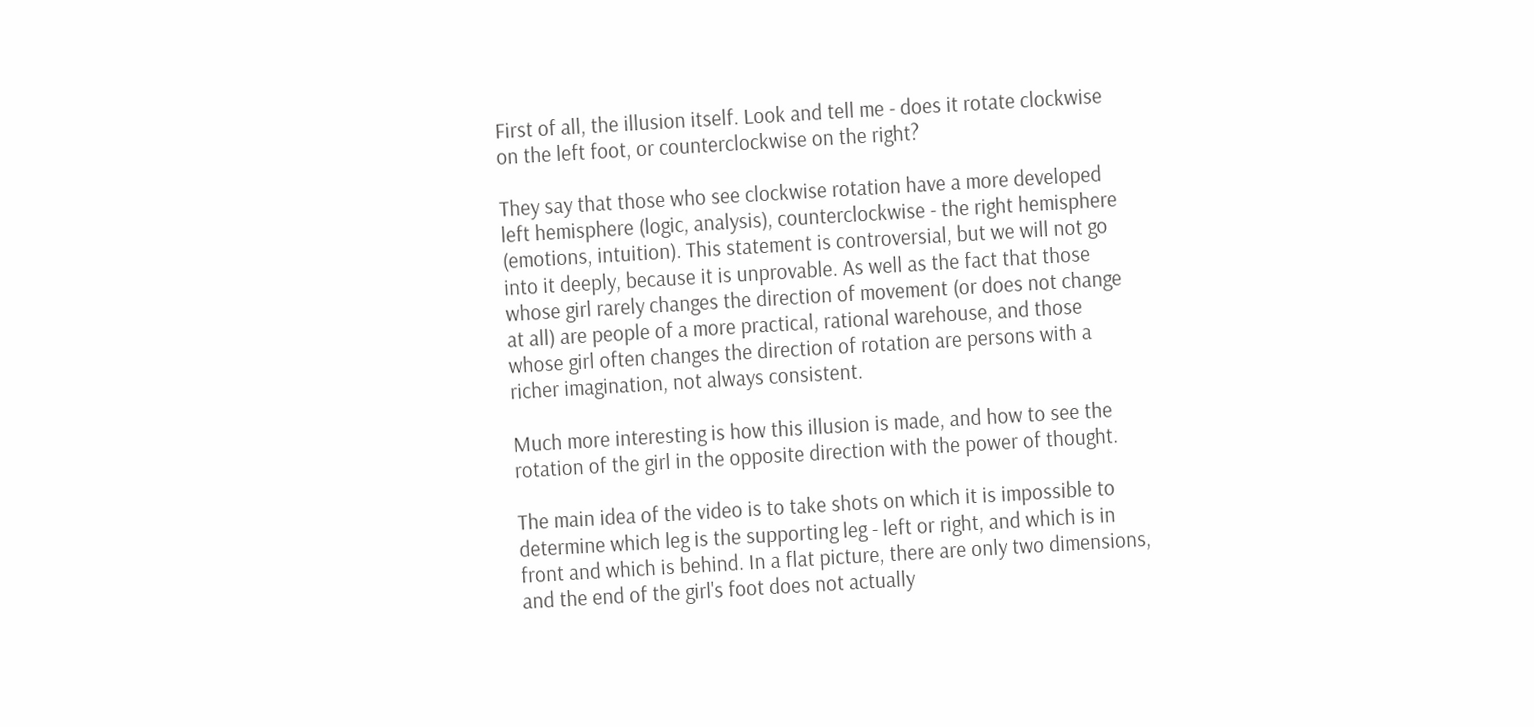First of all, the illusion itself. Look and tell me - does it rotate clockwise on the left foot, or counterclockwise on the right?

They say that those who see clockwise rotation have a more developed left hemisphere (logic, analysis), counterclockwise - the right hemisphere (emotions, intuition). This statement is controversial, but we will not go into it deeply, because it is unprovable. As well as the fact that those whose girl rarely changes the direction of movement (or does not change at all) are people of a more practical, rational warehouse, and those whose girl often changes the direction of rotation are persons with a richer imagination, not always consistent.

Much more interesting is how this illusion is made, and how to see the rotation of the girl in the opposite direction with the power of thought.

The main idea of the video is to take shots on which it is impossible to determine which leg is the supporting leg - left or right, and which is in front and which is behind. In a flat picture, there are only two dimensions, and the end of the girl's foot does not actually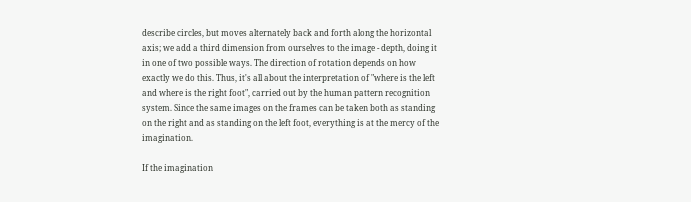describe circles, but moves alternately back and forth along the horizontal axis; we add a third dimension from ourselves to the image - depth, doing it in one of two possible ways. The direction of rotation depends on how exactly we do this. Thus, it's all about the interpretation of "where is the left and where is the right foot", carried out by the human pattern recognition system. Since the same images on the frames can be taken both as standing on the right and as standing on the left foot, everything is at the mercy of the imagination.

If the imagination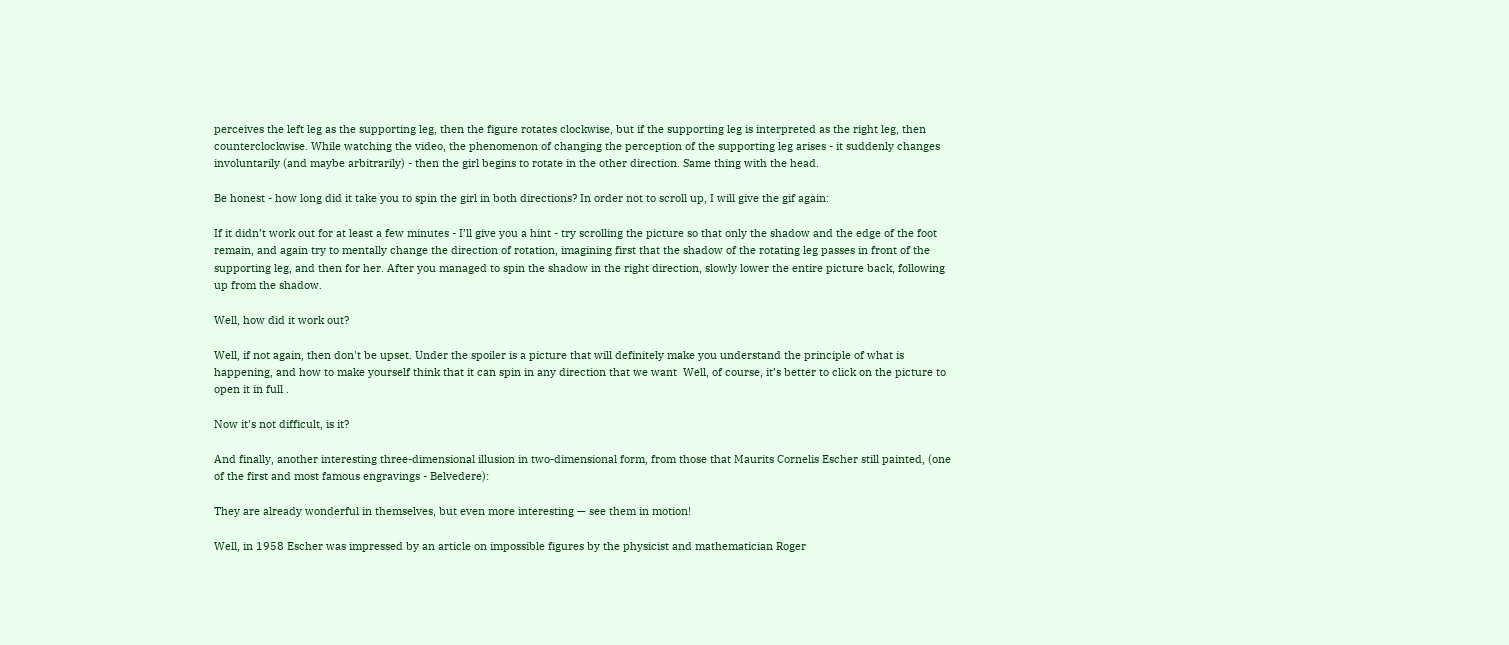perceives the left leg as the supporting leg, then the figure rotates clockwise, but if the supporting leg is interpreted as the right leg, then counterclockwise. While watching the video, the phenomenon of changing the perception of the supporting leg arises - it suddenly changes involuntarily (and maybe arbitrarily) - then the girl begins to rotate in the other direction. Same thing with the head.

Be honest - how long did it take you to spin the girl in both directions? In order not to scroll up, I will give the gif again:

If it didn’t work out for at least a few minutes - I’ll give you a hint - try scrolling the picture so that only the shadow and the edge of the foot remain, and again try to mentally change the direction of rotation, imagining first that the shadow of the rotating leg passes in front of the supporting leg, and then for her. After you managed to spin the shadow in the right direction, slowly lower the entire picture back, following up from the shadow.

Well, how did it work out?

Well, if not again, then don't be upset. Under the spoiler is a picture that will definitely make you understand the principle of what is happening, and how to make yourself think that it can spin in any direction that we want  Well, of course, it’s better to click on the picture to open it in full .

Now it's not difficult, is it?

And finally, another interesting three-dimensional illusion in two-dimensional form, from those that Maurits Cornelis Escher still painted, (one of the first and most famous engravings - Belvedere):

They are already wonderful in themselves, but even more interesting — see them in motion!

Well, in 1958 Escher was impressed by an article on impossible figures by the physicist and mathematician Roger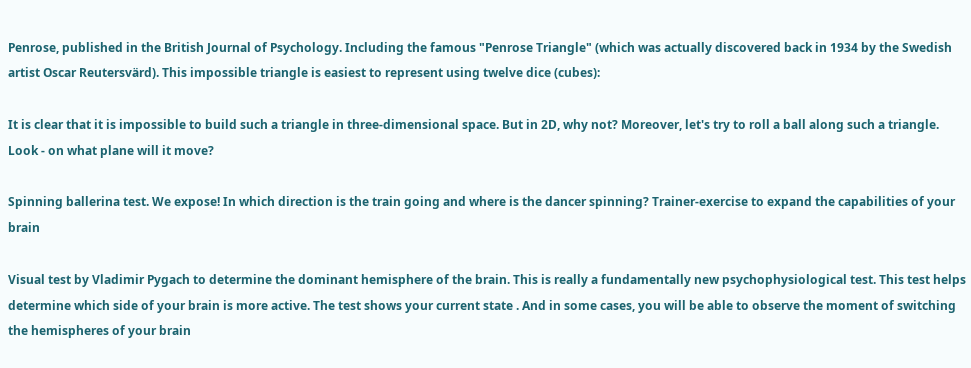Penrose, published in the British Journal of Psychology. Including the famous "Penrose Triangle" (which was actually discovered back in 1934 by the Swedish artist Oscar Reutersvärd). This impossible triangle is easiest to represent using twelve dice (cubes):

It is clear that it is impossible to build such a triangle in three-dimensional space. But in 2D, why not? Moreover, let's try to roll a ball along such a triangle. Look - on what plane will it move?

Spinning ballerina test. We expose! In which direction is the train going and where is the dancer spinning? Trainer-exercise to expand the capabilities of your brain

Visual test by Vladimir Pygach to determine the dominant hemisphere of the brain. This is really a fundamentally new psychophysiological test. This test helps determine which side of your brain is more active. The test shows your current state . And in some cases, you will be able to observe the moment of switching the hemispheres of your brain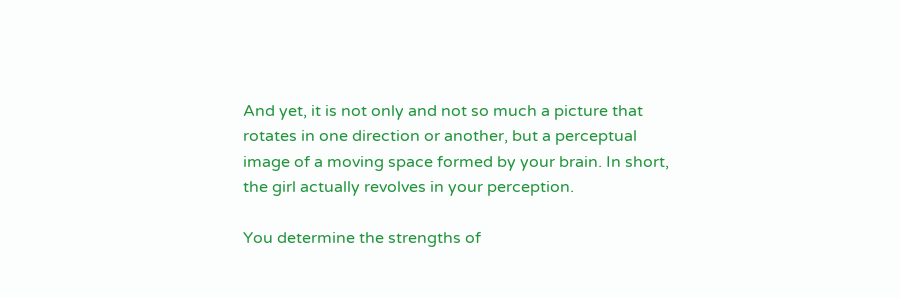And yet, it is not only and not so much a picture that rotates in one direction or another, but a perceptual image of a moving space formed by your brain. In short, the girl actually revolves in your perception.

You determine the strengths of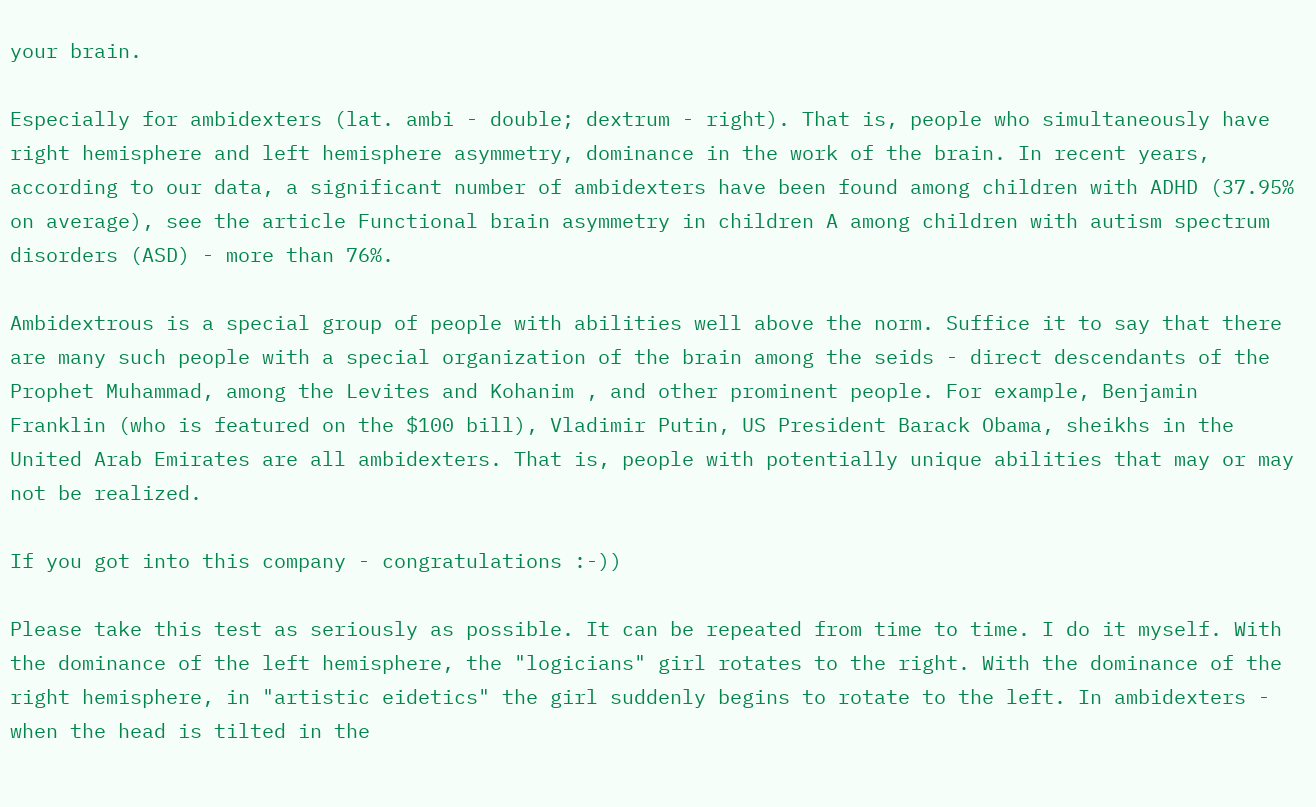your brain.

Especially for ambidexters (lat. ambi - double; dextrum - right). That is, people who simultaneously have right hemisphere and left hemisphere asymmetry, dominance in the work of the brain. In recent years, according to our data, a significant number of ambidexters have been found among children with ADHD (37.95% on average), see the article Functional brain asymmetry in children A among children with autism spectrum disorders (ASD) - more than 76%.

Ambidextrous is a special group of people with abilities well above the norm. Suffice it to say that there are many such people with a special organization of the brain among the seids - direct descendants of the Prophet Muhammad, among the Levites and Kohanim , and other prominent people. For example, Benjamin Franklin (who is featured on the $100 bill), Vladimir Putin, US President Barack Obama, sheikhs in the United Arab Emirates are all ambidexters. That is, people with potentially unique abilities that may or may not be realized.

If you got into this company - congratulations :-))

Please take this test as seriously as possible. It can be repeated from time to time. I do it myself. With the dominance of the left hemisphere, the "logicians" girl rotates to the right. With the dominance of the right hemisphere, in "artistic eidetics" the girl suddenly begins to rotate to the left. In ambidexters - when the head is tilted in the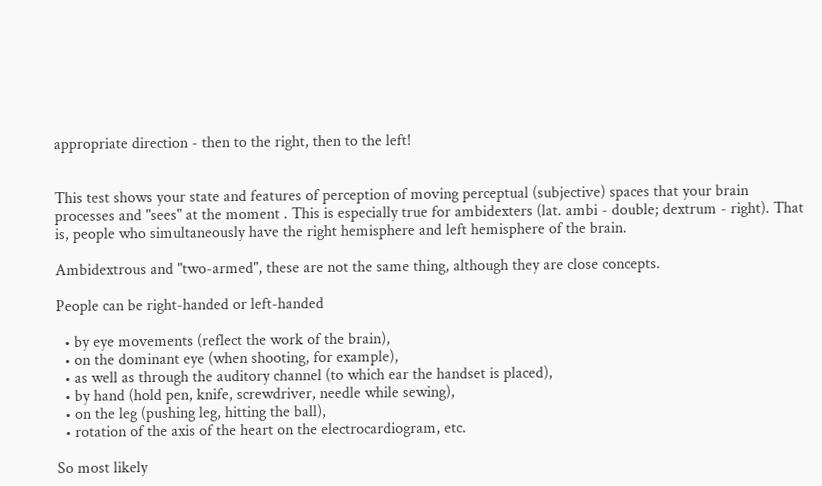appropriate direction - then to the right, then to the left!


This test shows your state and features of perception of moving perceptual (subjective) spaces that your brain processes and "sees" at the moment . This is especially true for ambidexters (lat. ambi - double; dextrum - right). That is, people who simultaneously have the right hemisphere and left hemisphere of the brain.

Ambidextrous and "two-armed", these are not the same thing, although they are close concepts.

People can be right-handed or left-handed

  • by eye movements (reflect the work of the brain),
  • on the dominant eye (when shooting, for example),
  • as well as through the auditory channel (to which ear the handset is placed),
  • by hand (hold pen, knife, screwdriver, needle while sewing),
  • on the leg (pushing leg, hitting the ball),
  • rotation of the axis of the heart on the electrocardiogram, etc.

So most likely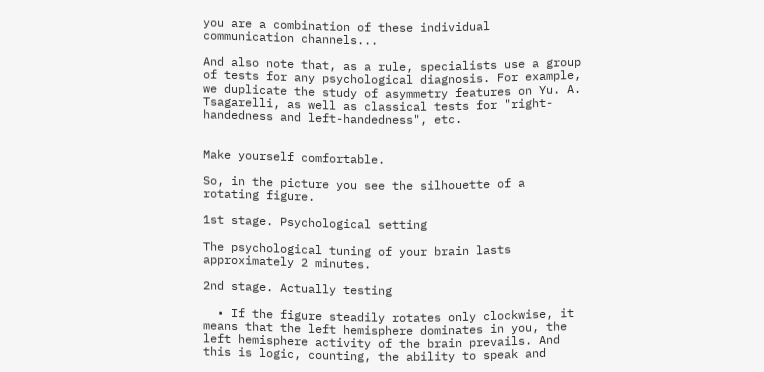you are a combination of these individual communication channels...

And also note that, as a rule, specialists use a group of tests for any psychological diagnosis. For example, we duplicate the study of asymmetry features on Yu. A. Tsagarelli, as well as classical tests for "right-handedness and left-handedness", etc.


Make yourself comfortable.

So, in the picture you see the silhouette of a rotating figure.

1st stage. Psychological setting

The psychological tuning of your brain lasts approximately 2 minutes.

2nd stage. Actually testing

  • If the figure steadily rotates only clockwise, it means that the left hemisphere dominates in you, the left hemisphere activity of the brain prevails. And this is logic, counting, the ability to speak and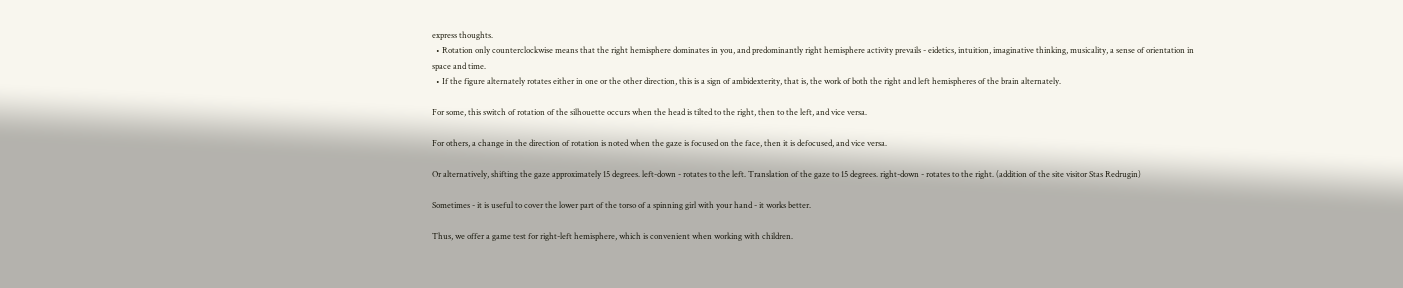express thoughts.
  • Rotation only counterclockwise means that the right hemisphere dominates in you, and predominantly right hemisphere activity prevails - eidetics, intuition, imaginative thinking, musicality, a sense of orientation in space and time.
  • If the figure alternately rotates either in one or the other direction, this is a sign of ambidexterity, that is, the work of both the right and left hemispheres of the brain alternately.

For some, this switch of rotation of the silhouette occurs when the head is tilted to the right, then to the left, and vice versa.

For others, a change in the direction of rotation is noted when the gaze is focused on the face, then it is defocused, and vice versa.

Or alternatively, shifting the gaze approximately 15 degrees. left-down - rotates to the left. Translation of the gaze to 15 degrees. right-down - rotates to the right. (addition of the site visitor Stas Redrugin)

Sometimes - it is useful to cover the lower part of the torso of a spinning girl with your hand - it works better.

Thus, we offer a game test for right-left hemisphere, which is convenient when working with children.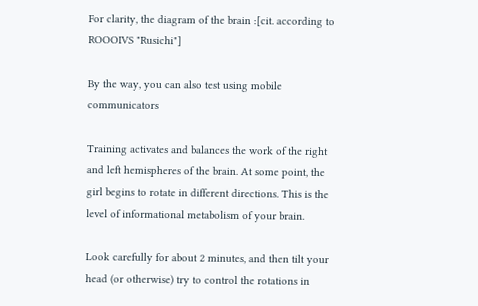For clarity, the diagram of the brain :[cit. according to ROOOIVS "Rusichi"]

By the way, you can also test using mobile communicators

Training activates and balances the work of the right and left hemispheres of the brain. At some point, the girl begins to rotate in different directions. This is the level of informational metabolism of your brain.

Look carefully for about 2 minutes, and then tilt your head (or otherwise) try to control the rotations in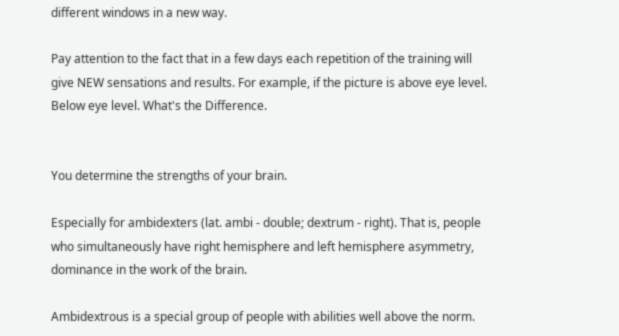different windows in a new way.

Pay attention to the fact that in a few days each repetition of the training will give NEW sensations and results. For example, if the picture is above eye level. Below eye level. What's the Difference.


You determine the strengths of your brain.

Especially for ambidexters (lat. ambi - double; dextrum - right). That is, people who simultaneously have right hemisphere and left hemisphere asymmetry, dominance in the work of the brain.

Ambidextrous is a special group of people with abilities well above the norm.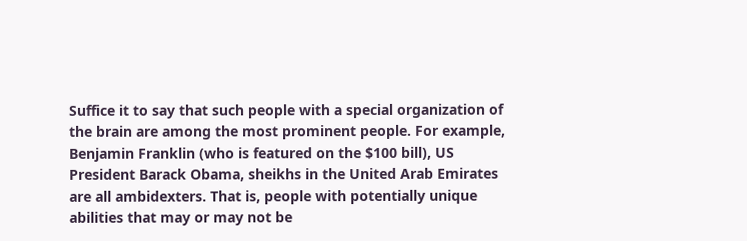Suffice it to say that such people with a special organization of the brain are among the most prominent people. For example, Benjamin Franklin (who is featured on the $100 bill), US President Barack Obama, sheikhs in the United Arab Emirates are all ambidexters. That is, people with potentially unique abilities that may or may not be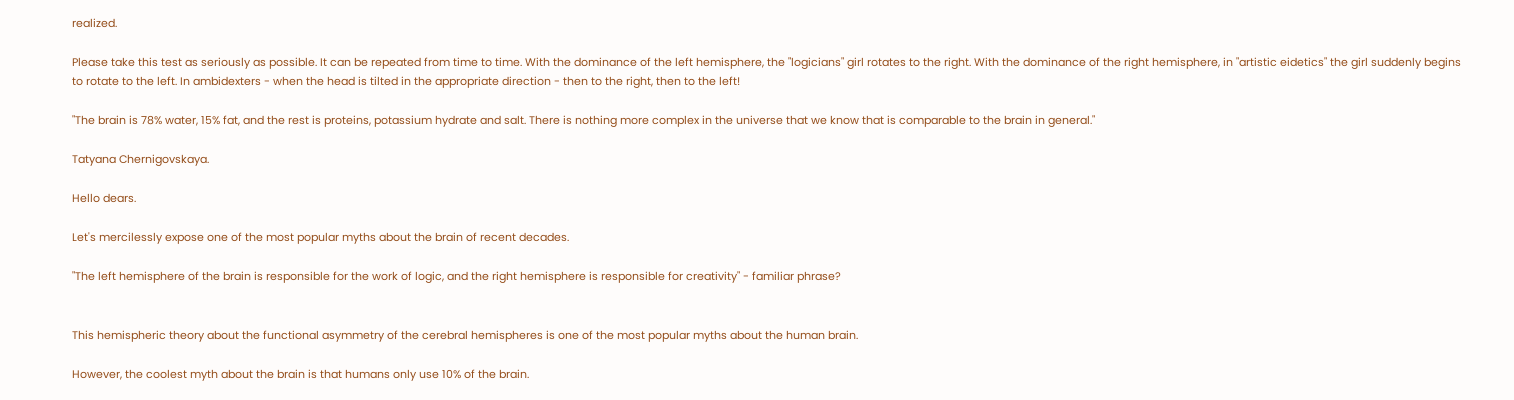realized.

Please take this test as seriously as possible. It can be repeated from time to time. With the dominance of the left hemisphere, the "logicians" girl rotates to the right. With the dominance of the right hemisphere, in "artistic eidetics" the girl suddenly begins to rotate to the left. In ambidexters - when the head is tilted in the appropriate direction - then to the right, then to the left!

"The brain is 78% water, 15% fat, and the rest is proteins, potassium hydrate and salt. There is nothing more complex in the universe that we know that is comparable to the brain in general."

Tatyana Chernigovskaya.

Hello dears.

Let's mercilessly expose one of the most popular myths about the brain of recent decades.

"The left hemisphere of the brain is responsible for the work of logic, and the right hemisphere is responsible for creativity" - familiar phrase?


This hemispheric theory about the functional asymmetry of the cerebral hemispheres is one of the most popular myths about the human brain.

However, the coolest myth about the brain is that humans only use 10% of the brain.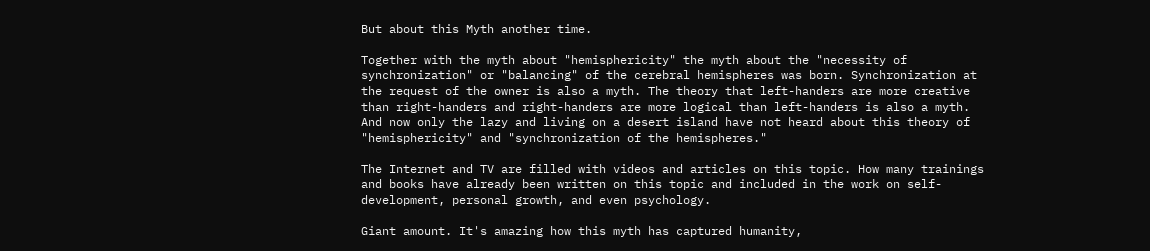But about this Myth another time.

Together with the myth about "hemisphericity" the myth about the "necessity of synchronization" or "balancing" of the cerebral hemispheres was born. Synchronization at the request of the owner is also a myth. The theory that left-handers are more creative than right-handers and right-handers are more logical than left-handers is also a myth. And now only the lazy and living on a desert island have not heard about this theory of "hemisphericity" and "synchronization of the hemispheres."

The Internet and TV are filled with videos and articles on this topic. How many trainings and books have already been written on this topic and included in the work on self-development, personal growth, and even psychology.

Giant amount. It's amazing how this myth has captured humanity,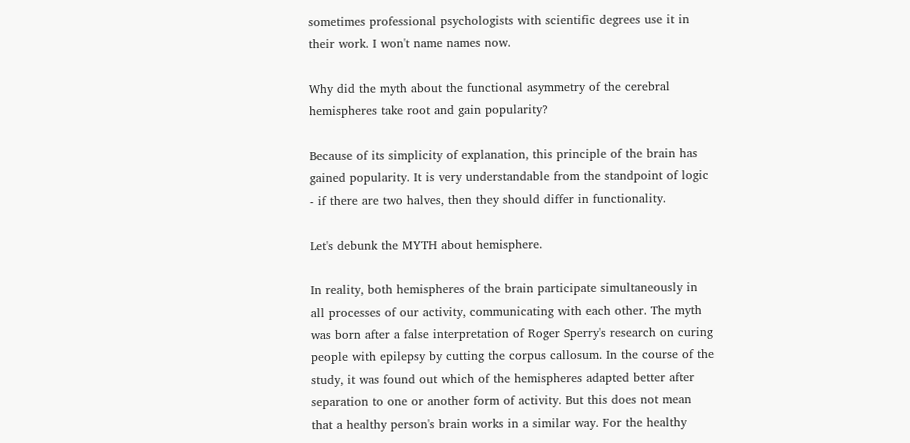sometimes professional psychologists with scientific degrees use it in their work. I won't name names now.

Why did the myth about the functional asymmetry of the cerebral hemispheres take root and gain popularity?

Because of its simplicity of explanation, this principle of the brain has gained popularity. It is very understandable from the standpoint of logic - if there are two halves, then they should differ in functionality.

Let's debunk the MYTH about hemisphere.

In reality, both hemispheres of the brain participate simultaneously in all processes of our activity, communicating with each other. The myth was born after a false interpretation of Roger Sperry's research on curing people with epilepsy by cutting the corpus callosum. In the course of the study, it was found out which of the hemispheres adapted better after separation to one or another form of activity. But this does not mean that a healthy person's brain works in a similar way. For the healthy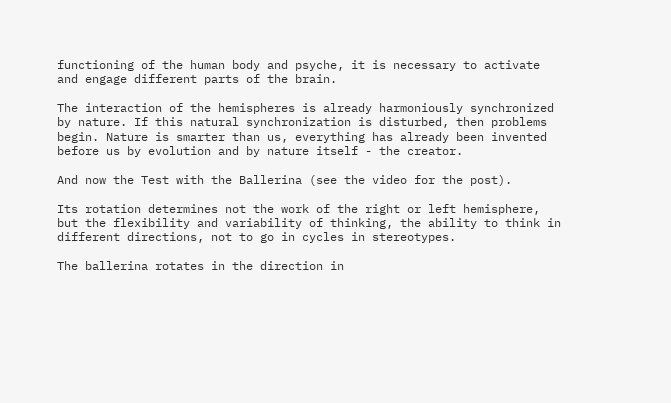functioning of the human body and psyche, it is necessary to activate and engage different parts of the brain.

The interaction of the hemispheres is already harmoniously synchronized by nature. If this natural synchronization is disturbed, then problems begin. Nature is smarter than us, everything has already been invented before us by evolution and by nature itself - the creator.

And now the Test with the Ballerina (see the video for the post).

Its rotation determines not the work of the right or left hemisphere, but the flexibility and variability of thinking, the ability to think in different directions, not to go in cycles in stereotypes.

The ballerina rotates in the direction in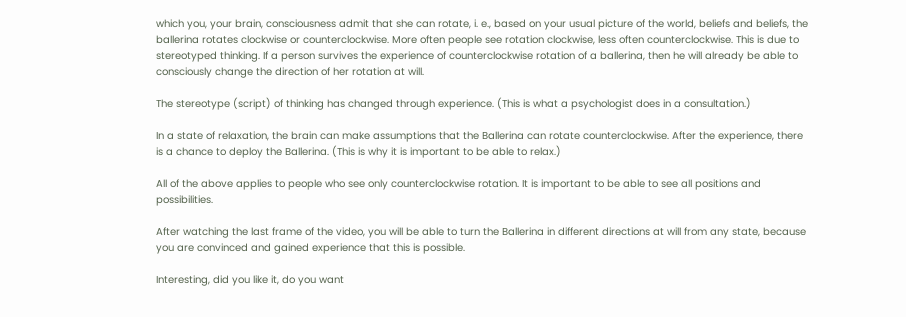which you, your brain, consciousness admit that she can rotate, i. e., based on your usual picture of the world, beliefs and beliefs, the ballerina rotates clockwise or counterclockwise. More often people see rotation clockwise, less often counterclockwise. This is due to stereotyped thinking. If a person survives the experience of counterclockwise rotation of a ballerina, then he will already be able to consciously change the direction of her rotation at will.

The stereotype (script) of thinking has changed through experience. (This is what a psychologist does in a consultation.)

In a state of relaxation, the brain can make assumptions that the Ballerina can rotate counterclockwise. After the experience, there is a chance to deploy the Ballerina. (This is why it is important to be able to relax.)

All of the above applies to people who see only counterclockwise rotation. It is important to be able to see all positions and possibilities.

After watching the last frame of the video, you will be able to turn the Ballerina in different directions at will from any state, because you are convinced and gained experience that this is possible.

Interesting, did you like it, do you want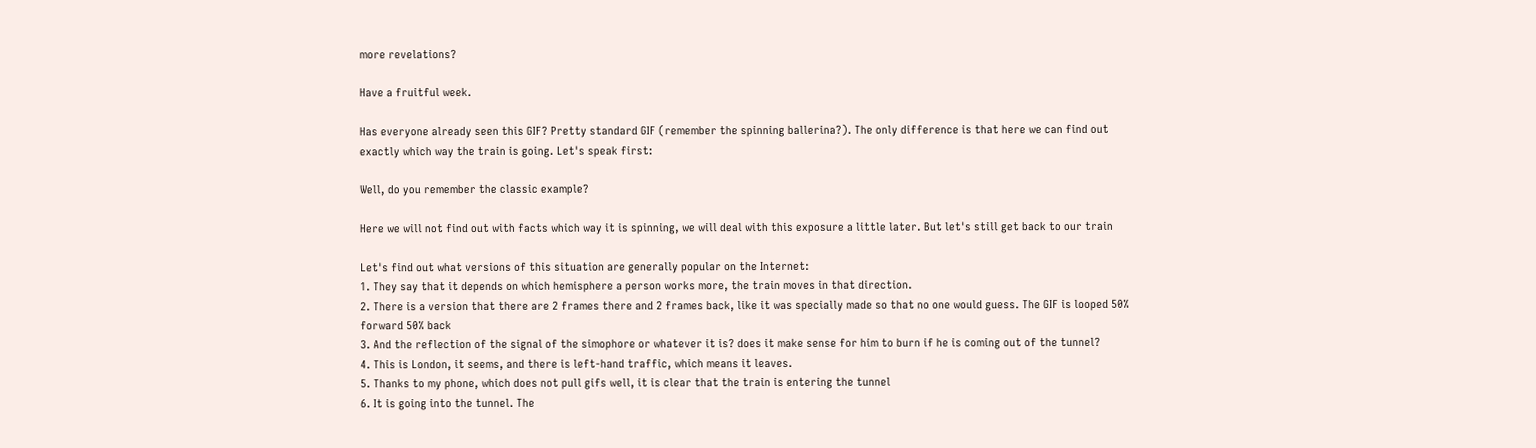more revelations?

Have a fruitful week.

Has everyone already seen this GIF? Pretty standard GIF (remember the spinning ballerina?). The only difference is that here we can find out exactly which way the train is going. Let's speak first:

Well, do you remember the classic example?

Here we will not find out with facts which way it is spinning, we will deal with this exposure a little later. But let's still get back to our train

Let's find out what versions of this situation are generally popular on the Internet:
1. They say that it depends on which hemisphere a person works more, the train moves in that direction.
2. There is a version that there are 2 frames there and 2 frames back, like it was specially made so that no one would guess. The GIF is looped 50% forward 50% back
3. And the reflection of the signal of the simophore or whatever it is? does it make sense for him to burn if he is coming out of the tunnel?
4. This is London, it seems, and there is left-hand traffic, which means it leaves.
5. Thanks to my phone, which does not pull gifs well, it is clear that the train is entering the tunnel
6. It is going into the tunnel. The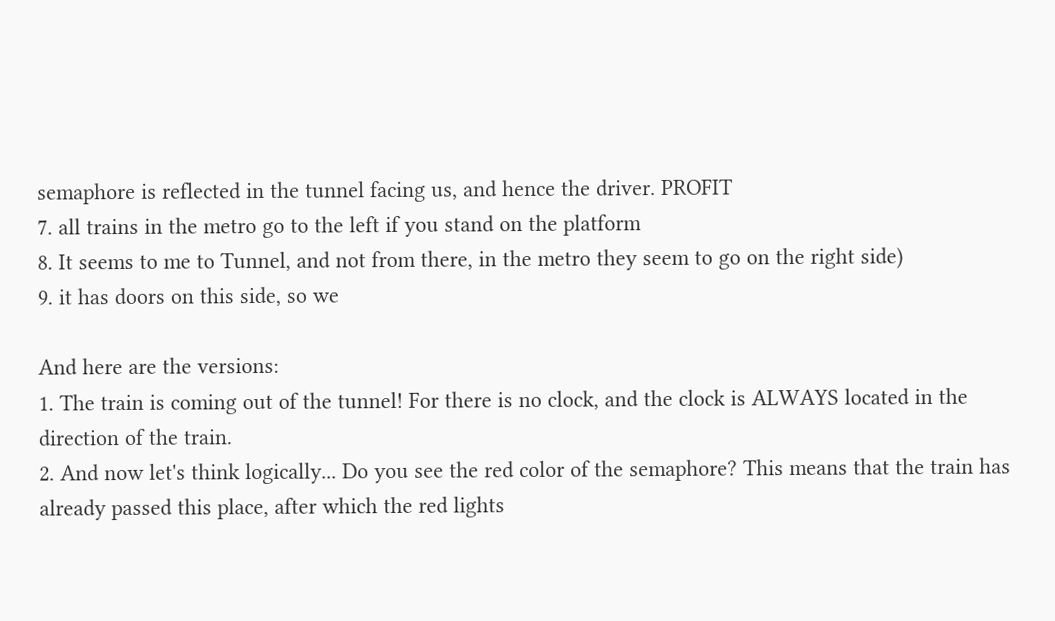semaphore is reflected in the tunnel facing us, and hence the driver. PROFIT
7. all trains in the metro go to the left if you stand on the platform
8. It seems to me to Tunnel, and not from there, in the metro they seem to go on the right side)
9. it has doors on this side, so we

And here are the versions:
1. The train is coming out of the tunnel! For there is no clock, and the clock is ALWAYS located in the direction of the train.
2. And now let's think logically... Do you see the red color of the semaphore? This means that the train has already passed this place, after which the red lights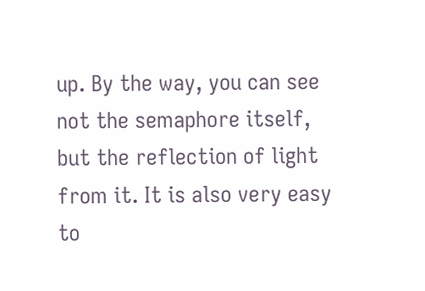up. By the way, you can see not the semaphore itself, but the reflection of light from it. It is also very easy to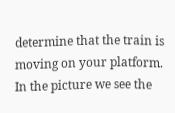determine that the train is moving on your platform. In the picture we see the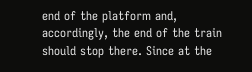end of the platform and, accordingly, the end of the train should stop there. Since at the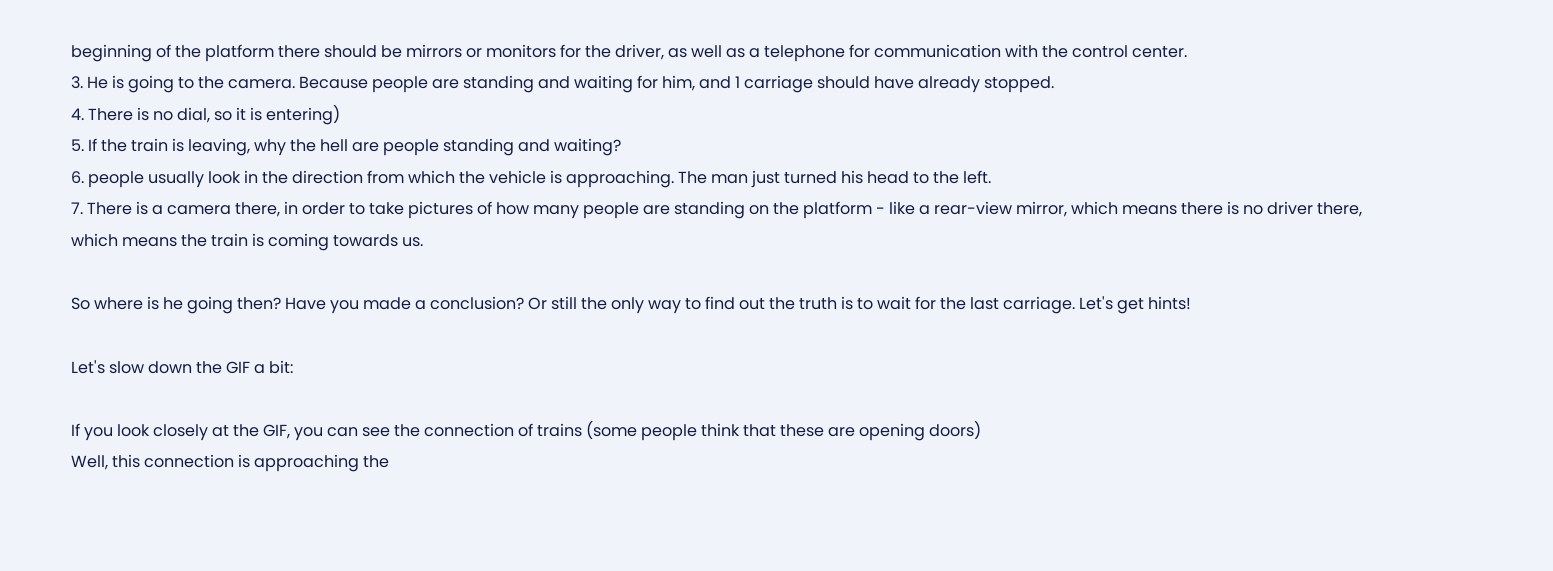beginning of the platform there should be mirrors or monitors for the driver, as well as a telephone for communication with the control center.
3. He is going to the camera. Because people are standing and waiting for him, and 1 carriage should have already stopped.
4. There is no dial, so it is entering)
5. If the train is leaving, why the hell are people standing and waiting?
6. people usually look in the direction from which the vehicle is approaching. The man just turned his head to the left.
7. There is a camera there, in order to take pictures of how many people are standing on the platform - like a rear-view mirror, which means there is no driver there, which means the train is coming towards us.

So where is he going then? Have you made a conclusion? Or still the only way to find out the truth is to wait for the last carriage. Let's get hints!

Let's slow down the GIF a bit:

If you look closely at the GIF, you can see the connection of trains (some people think that these are opening doors)
Well, this connection is approaching the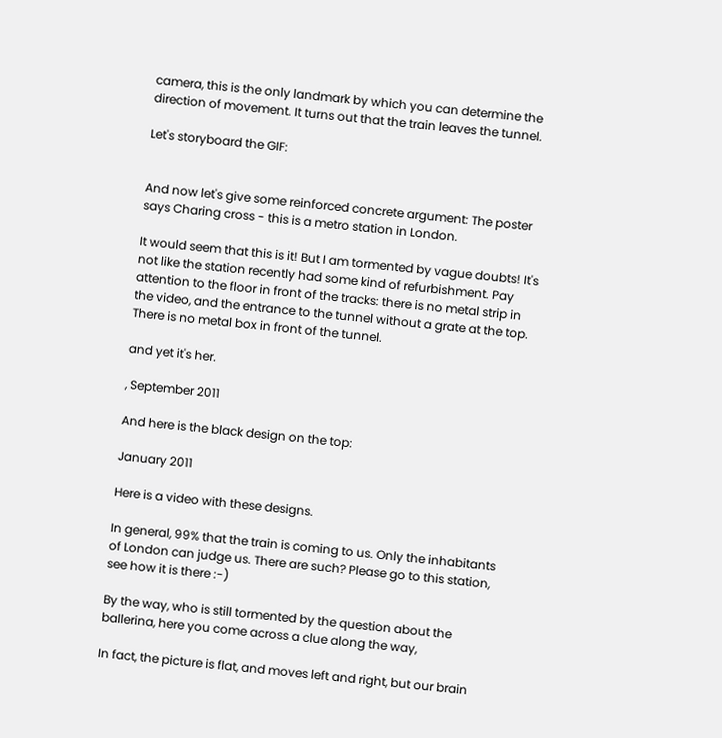camera, this is the only landmark by which you can determine the direction of movement. It turns out that the train leaves the tunnel.

Let's storyboard the GIF:


And now let's give some reinforced concrete argument: The poster says Charing cross - this is a metro station in London.

It would seem that this is it! But I am tormented by vague doubts! It's not like the station recently had some kind of refurbishment. Pay attention to the floor in front of the tracks: there is no metal strip in the video, and the entrance to the tunnel without a grate at the top. There is no metal box in front of the tunnel.

and yet it's her.

, September 2011

And here is the black design on the top:

January 2011

Here is a video with these designs.

In general, 99% that the train is coming to us. Only the inhabitants of London can judge us. There are such? Please go to this station, see how it is there :-)

By the way, who is still tormented by the question about the ballerina, here you come across a clue along the way,

In fact, the picture is flat, and moves left and right, but our brain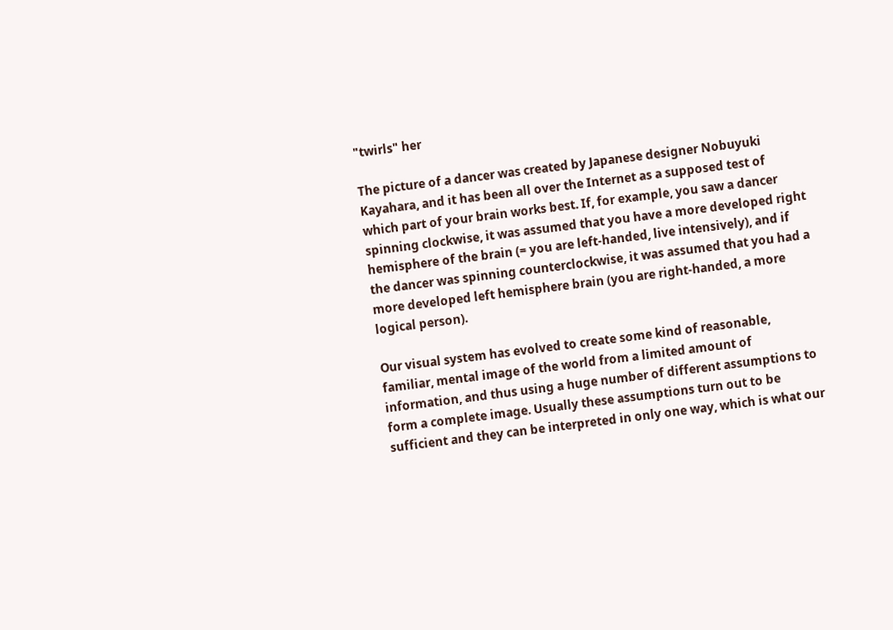"twirls" her

The picture of a dancer was created by Japanese designer Nobuyuki Kayahara, and it has been all over the Internet as a supposed test of which part of your brain works best. If, for example, you saw a dancer spinning clockwise, it was assumed that you have a more developed right hemisphere of the brain (= you are left-handed, live intensively), and if the dancer was spinning counterclockwise, it was assumed that you had a more developed left hemisphere brain (you are right-handed, a more logical person).

Our visual system has evolved to create some kind of reasonable, familiar, mental image of the world from a limited amount of information, and thus using a huge number of different assumptions to form a complete image. Usually these assumptions turn out to be sufficient and they can be interpreted in only one way, which is what our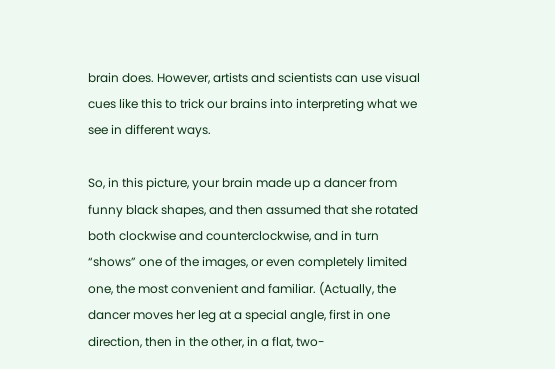brain does. However, artists and scientists can use visual cues like this to trick our brains into interpreting what we see in different ways.

So, in this picture, your brain made up a dancer from funny black shapes, and then assumed that she rotated both clockwise and counterclockwise, and in turn “shows” one of the images, or even completely limited one, the most convenient and familiar. (Actually, the dancer moves her leg at a special angle, first in one direction, then in the other, in a flat, two-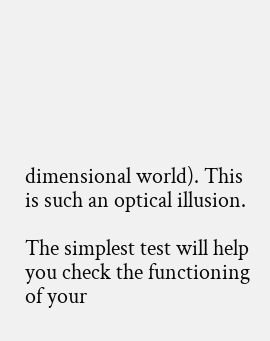dimensional world). This is such an optical illusion.

The simplest test will help you check the functioning of your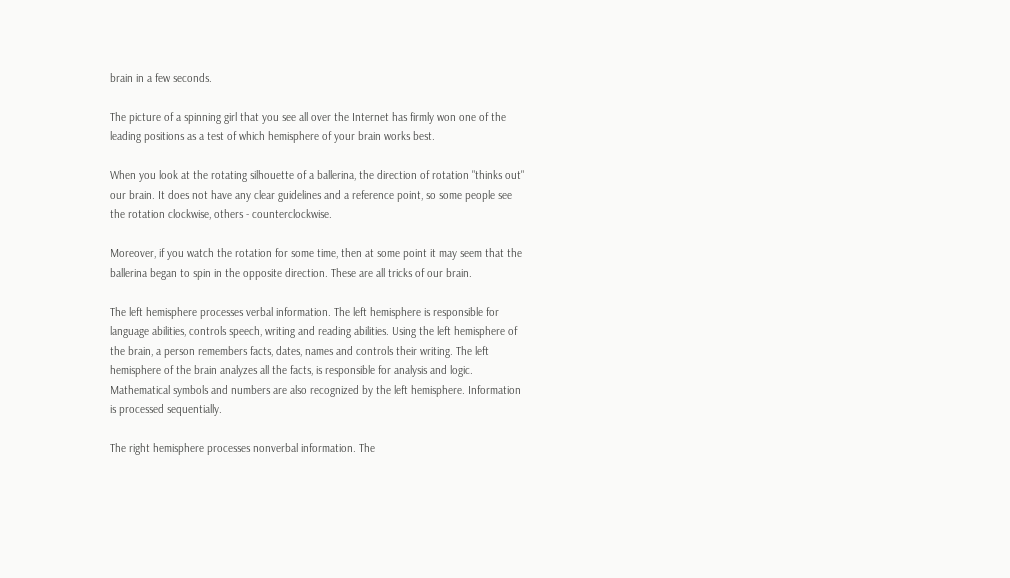brain in a few seconds.

The picture of a spinning girl that you see all over the Internet has firmly won one of the leading positions as a test of which hemisphere of your brain works best.

When you look at the rotating silhouette of a ballerina, the direction of rotation "thinks out" our brain. It does not have any clear guidelines and a reference point, so some people see the rotation clockwise, others - counterclockwise.

Moreover, if you watch the rotation for some time, then at some point it may seem that the ballerina began to spin in the opposite direction. These are all tricks of our brain.

The left hemisphere processes verbal information. The left hemisphere is responsible for language abilities, controls speech, writing and reading abilities. Using the left hemisphere of the brain, a person remembers facts, dates, names and controls their writing. The left hemisphere of the brain analyzes all the facts, is responsible for analysis and logic. Mathematical symbols and numbers are also recognized by the left hemisphere. Information is processed sequentially.

The right hemisphere processes nonverbal information. The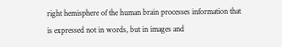right hemisphere of the human brain processes information that is expressed not in words, but in images and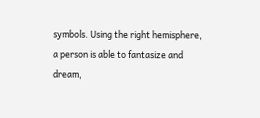symbols. Using the right hemisphere, a person is able to fantasize and dream,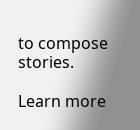to compose stories.

Learn more